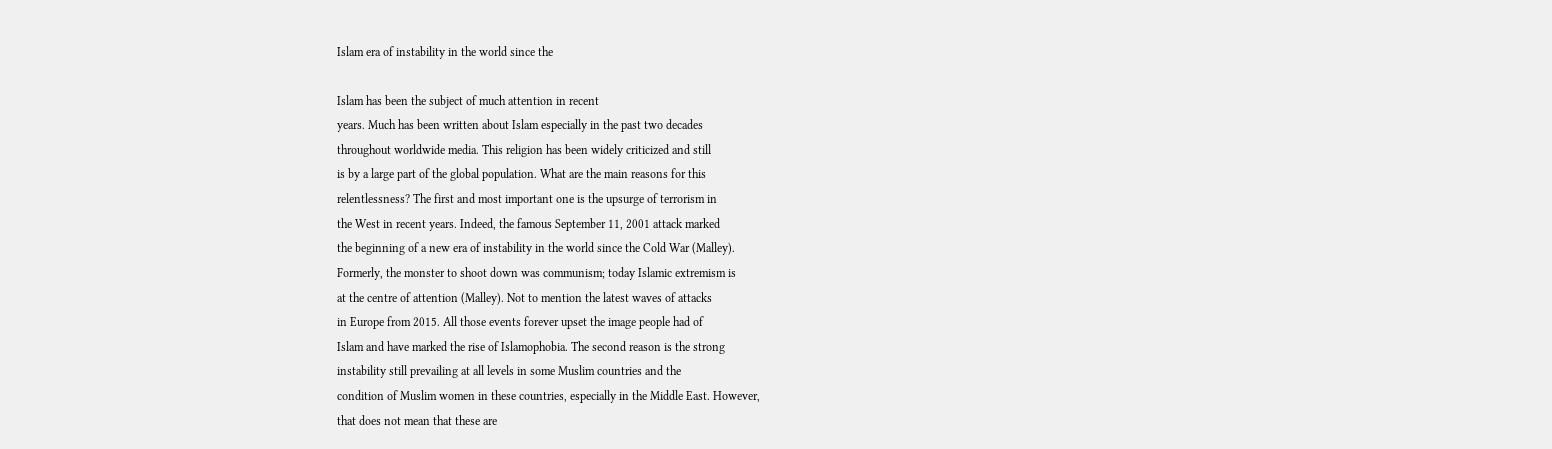Islam era of instability in the world since the

Islam has been the subject of much attention in recent
years. Much has been written about Islam especially in the past two decades
throughout worldwide media. This religion has been widely criticized and still
is by a large part of the global population. What are the main reasons for this
relentlessness? The first and most important one is the upsurge of terrorism in
the West in recent years. Indeed, the famous September 11, 2001 attack marked
the beginning of a new era of instability in the world since the Cold War (Malley).
Formerly, the monster to shoot down was communism; today Islamic extremism is
at the centre of attention (Malley). Not to mention the latest waves of attacks
in Europe from 2015. All those events forever upset the image people had of
Islam and have marked the rise of Islamophobia. The second reason is the strong
instability still prevailing at all levels in some Muslim countries and the
condition of Muslim women in these countries, especially in the Middle East. However,
that does not mean that these are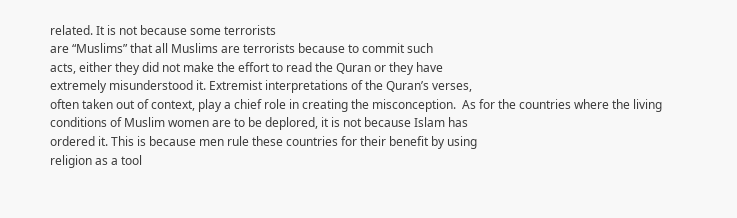related. It is not because some terrorists
are “Muslims” that all Muslims are terrorists because to commit such
acts, either they did not make the effort to read the Quran or they have
extremely misunderstood it. Extremist interpretations of the Quran’s verses,
often taken out of context, play a chief role in creating the misconception.  As for the countries where the living
conditions of Muslim women are to be deplored, it is not because Islam has
ordered it. This is because men rule these countries for their benefit by using
religion as a tool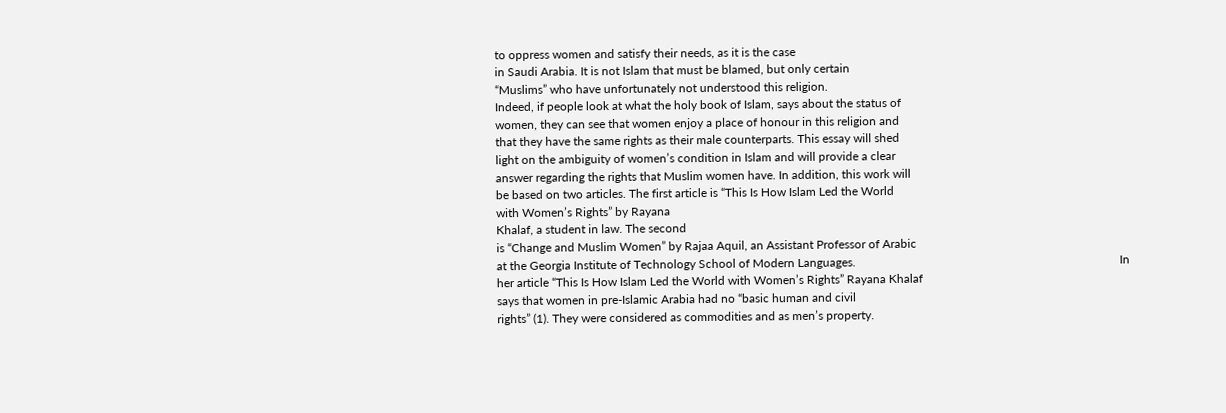to oppress women and satisfy their needs, as it is the case
in Saudi Arabia. It is not Islam that must be blamed, but only certain
“Muslims” who have unfortunately not understood this religion.
Indeed, if people look at what the holy book of Islam, says about the status of
women, they can see that women enjoy a place of honour in this religion and
that they have the same rights as their male counterparts. This essay will shed
light on the ambiguity of women’s condition in Islam and will provide a clear
answer regarding the rights that Muslim women have. In addition, this work will
be based on two articles. The first article is “This Is How Islam Led the World
with Women’s Rights” by Rayana
Khalaf, a student in law. The second
is “Change and Muslim Women” by Rajaa Aquil, an Assistant Professor of Arabic
at the Georgia Institute of Technology School of Modern Languages.                                                                                        In
her article “This Is How Islam Led the World with Women’s Rights” Rayana Khalaf
says that women in pre-Islamic Arabia had no “basic human and civil
rights” (1). They were considered as commodities and as men’s property.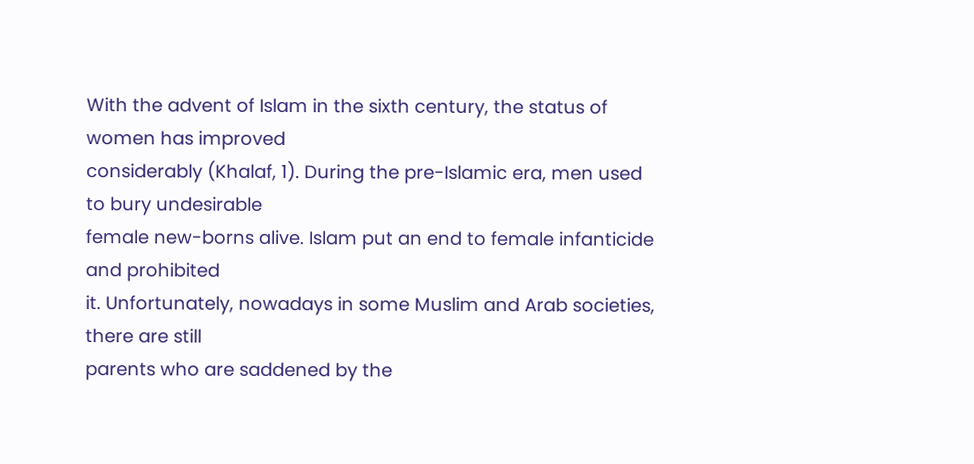With the advent of Islam in the sixth century, the status of women has improved
considerably (Khalaf, 1). During the pre-Islamic era, men used to bury undesirable
female new-borns alive. Islam put an end to female infanticide and prohibited
it. Unfortunately, nowadays in some Muslim and Arab societies, there are still
parents who are saddened by the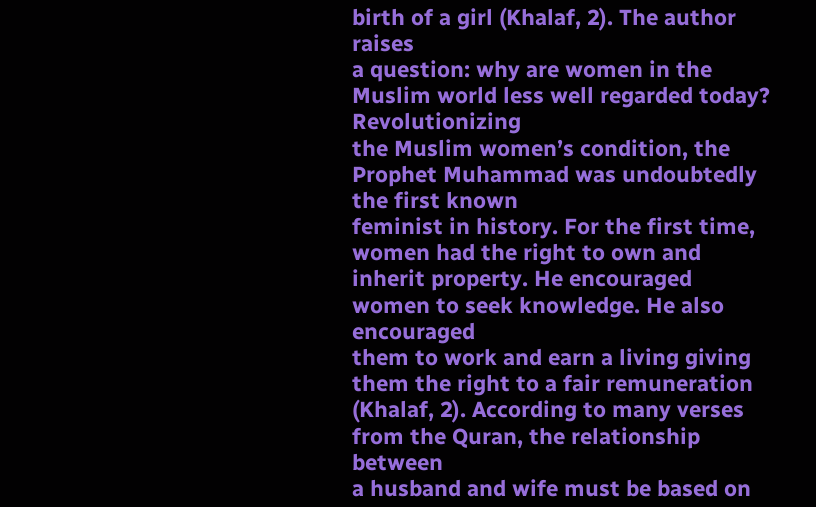birth of a girl (Khalaf, 2). The author raises
a question: why are women in the Muslim world less well regarded today? Revolutionizing
the Muslim women’s condition, the Prophet Muhammad was undoubtedly the first known
feminist in history. For the first time, women had the right to own and
inherit property. He encouraged women to seek knowledge. He also encouraged
them to work and earn a living giving them the right to a fair remuneration
(Khalaf, 2). According to many verses from the Quran, the relationship between
a husband and wife must be based on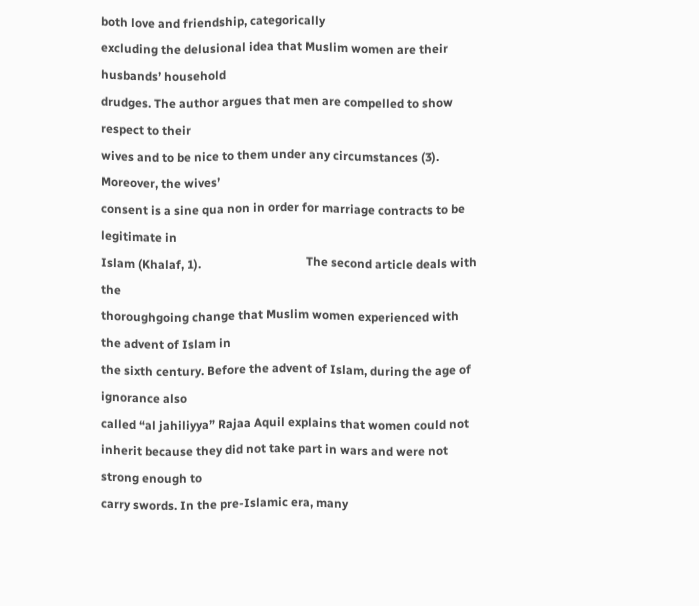both love and friendship, categorically
excluding the delusional idea that Muslim women are their husbands’ household
drudges. The author argues that men are compelled to show respect to their
wives and to be nice to them under any circumstances (3). Moreover, the wives’
consent is a sine qua non in order for marriage contracts to be legitimate in
Islam (Khalaf, 1).                                   The second article deals with the
thoroughgoing change that Muslim women experienced with the advent of Islam in
the sixth century. Before the advent of Islam, during the age of ignorance also
called “al jahiliyya” Rajaa Aquil explains that women could not
inherit because they did not take part in wars and were not strong enough to
carry swords. In the pre-Islamic era, many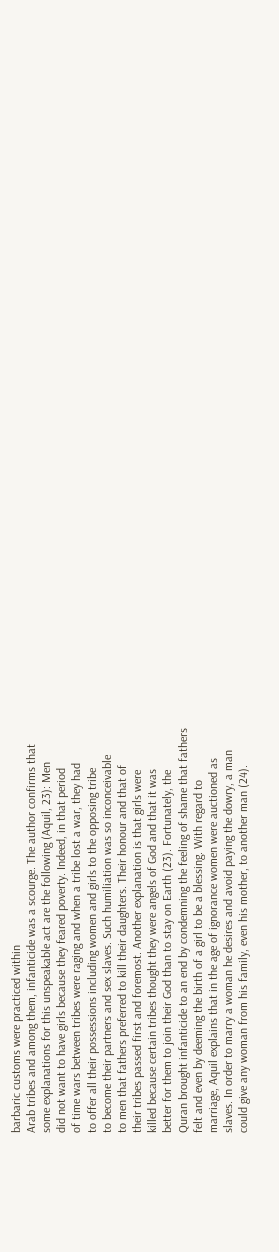barbaric customs were practiced within
Arab tribes and among them, infanticide was a scourge. The author confirms that
some explanations for this unspeakable act are the following (Aquil, 23): Men
did not want to have girls because they feared poverty. Indeed, in that period
of time wars between tribes were raging and when a tribe lost a war, they had
to offer all their possessions including women and girls to the opposing tribe
to become their partners and sex slaves. Such humiliation was so inconceivable
to men that fathers preferred to kill their daughters. Their honour and that of
their tribes passed first and foremost. Another explanation is that girls were
killed because certain tribes thought they were angels of God and that it was
better for them to join their God than to stay on Earth (23). Fortunately, the
Quran brought infanticide to an end by condemning the feeling of shame that fathers
felt and even by deeming the birth of a girl to be a blessing. With regard to
marriage, Aquil explains that in the age of ignorance women were auctioned as
slaves. In order to marry a woman he desires and avoid paying the dowry, a man
could give any woman from his family, even his mother, to another man (24).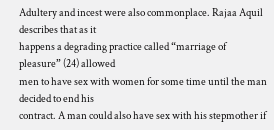Adultery and incest were also commonplace. Rajaa Aquil describes that as it
happens a degrading practice called “marriage of pleasure” (24) allowed
men to have sex with women for some time until the man decided to end his
contract. A man could also have sex with his stepmother if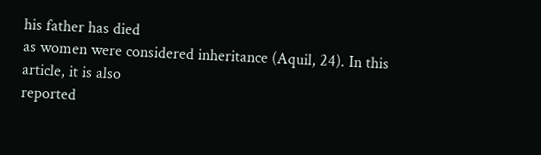his father has died
as women were considered inheritance (Aquil, 24). In this article, it is also
reported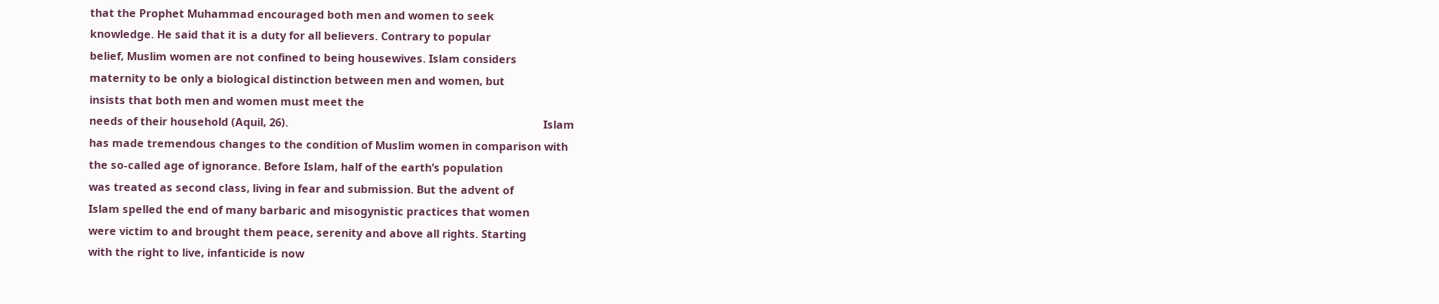that the Prophet Muhammad encouraged both men and women to seek
knowledge. He said that it is a duty for all believers. Contrary to popular
belief, Muslim women are not confined to being housewives. Islam considers
maternity to be only a biological distinction between men and women, but
insists that both men and women must meet the
needs of their household (Aquil, 26).                                                                                     Islam
has made tremendous changes to the condition of Muslim women in comparison with
the so-called age of ignorance. Before Islam, half of the earth’s population
was treated as second class, living in fear and submission. But the advent of
Islam spelled the end of many barbaric and misogynistic practices that women
were victim to and brought them peace, serenity and above all rights. Starting
with the right to live, infanticide is now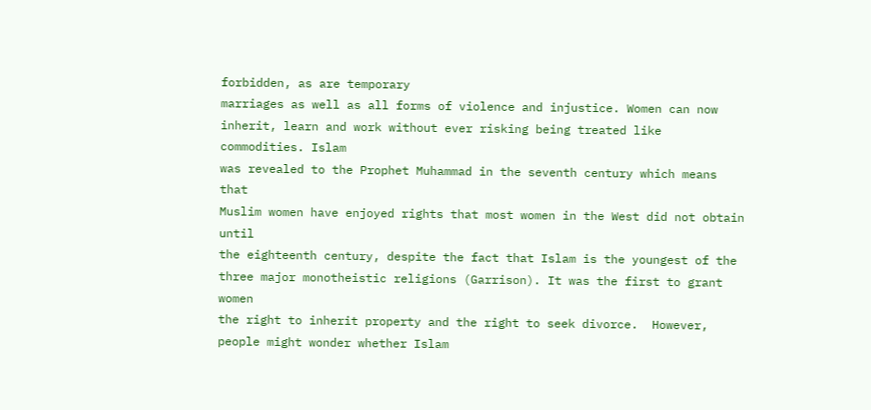forbidden, as are temporary
marriages as well as all forms of violence and injustice. Women can now
inherit, learn and work without ever risking being treated like commodities. Islam
was revealed to the Prophet Muhammad in the seventh century which means that
Muslim women have enjoyed rights that most women in the West did not obtain until
the eighteenth century, despite the fact that Islam is the youngest of the
three major monotheistic religions (Garrison). It was the first to grant women
the right to inherit property and the right to seek divorce.  However, people might wonder whether Islam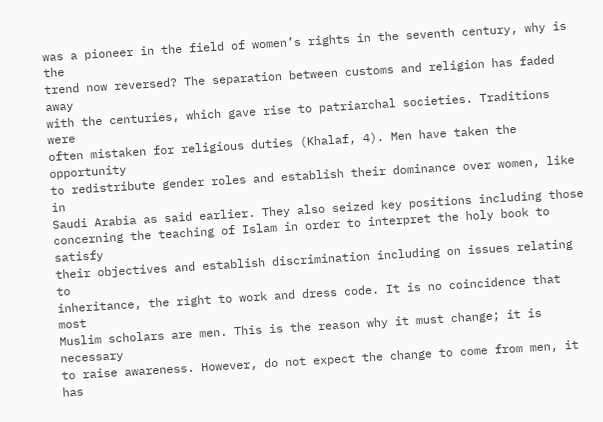was a pioneer in the field of women’s rights in the seventh century, why is the
trend now reversed? The separation between customs and religion has faded away
with the centuries, which gave rise to patriarchal societies. Traditions were
often mistaken for religious duties (Khalaf, 4). Men have taken the opportunity
to redistribute gender roles and establish their dominance over women, like in
Saudi Arabia as said earlier. They also seized key positions including those
concerning the teaching of Islam in order to interpret the holy book to satisfy
their objectives and establish discrimination including on issues relating to
inheritance, the right to work and dress code. It is no coincidence that most
Muslim scholars are men. This is the reason why it must change; it is necessary
to raise awareness. However, do not expect the change to come from men, it has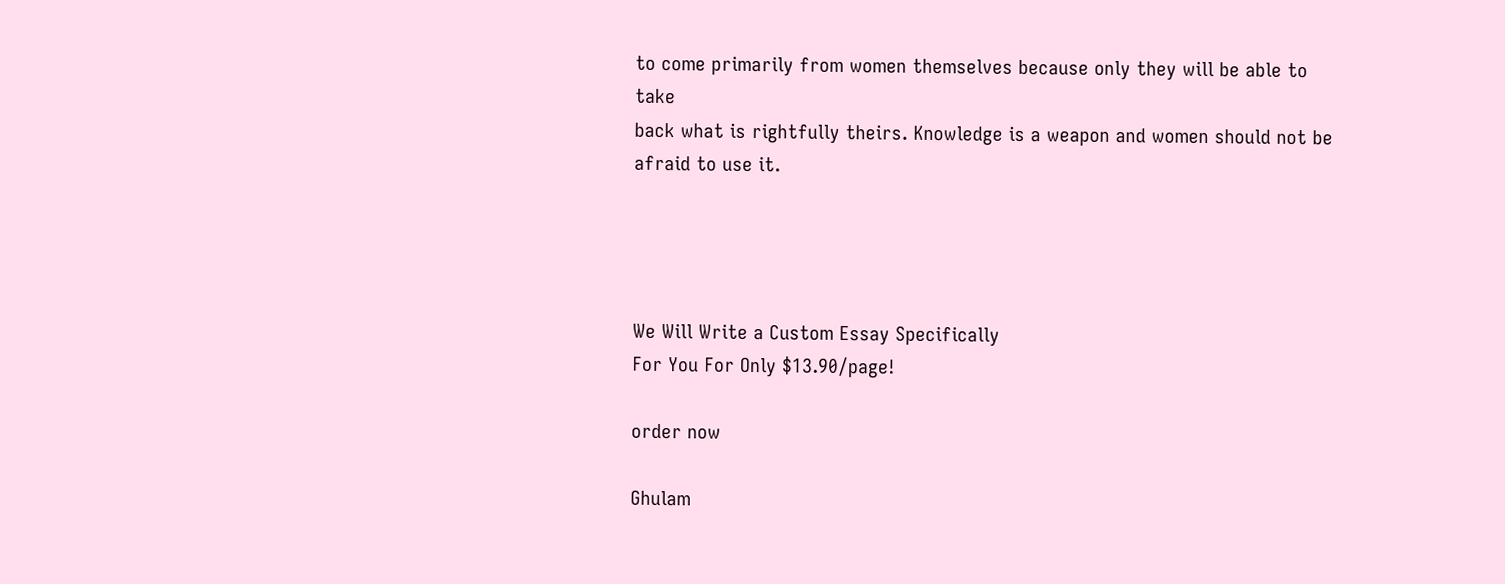to come primarily from women themselves because only they will be able to take
back what is rightfully theirs. Knowledge is a weapon and women should not be
afraid to use it.




We Will Write a Custom Essay Specifically
For You For Only $13.90/page!

order now

Ghulam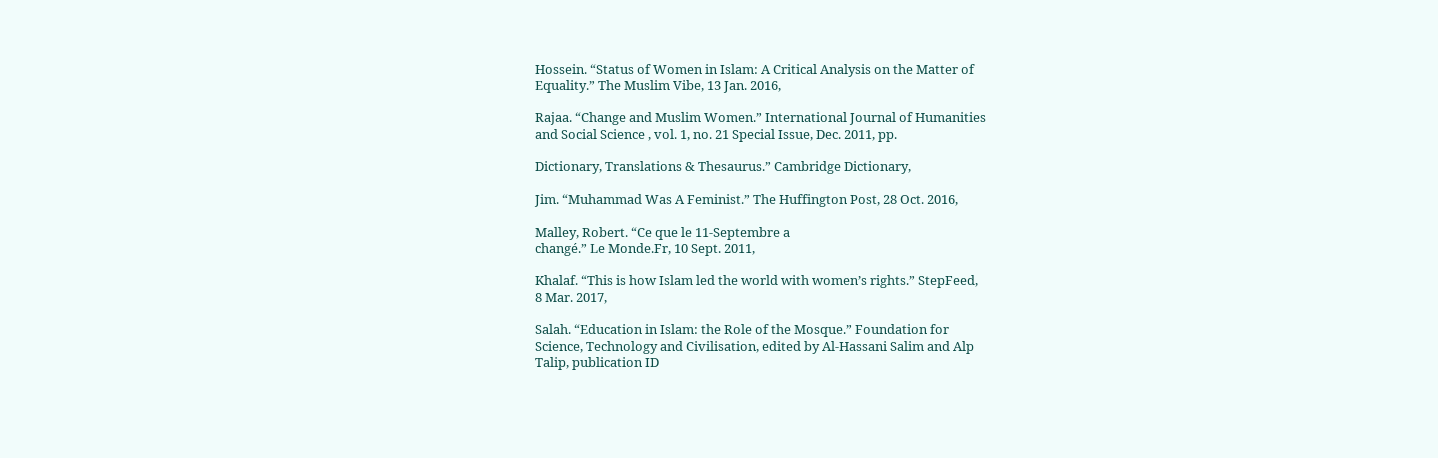Hossein. “Status of Women in Islam: A Critical Analysis on the Matter of
Equality.” The Muslim Vibe, 13 Jan. 2016,

Rajaa. “Change and Muslim Women.” International Journal of Humanities
and Social Science , vol. 1, no. 21 Special Issue, Dec. 2011, pp.

Dictionary, Translations & Thesaurus.” Cambridge Dictionary,

Jim. “Muhammad Was A Feminist.” The Huffington Post, 28 Oct. 2016,

Malley, Robert. “Ce que le 11-Septembre a
changé.” Le Monde.Fr, 10 Sept. 2011,

Khalaf. “This is how Islam led the world with women’s rights.” StepFeed,
8 Mar. 2017,

Salah. “Education in Islam: the Role of the Mosque.” Foundation for
Science, Technology and Civilisation, edited by Al-Hassani Salim and Alp
Talip, publication ID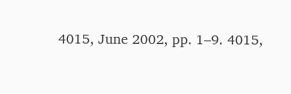4015, June 2002, pp. 1–9. 4015,